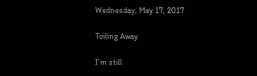Wednesday, May 17, 2017

Toiling Away

I'm still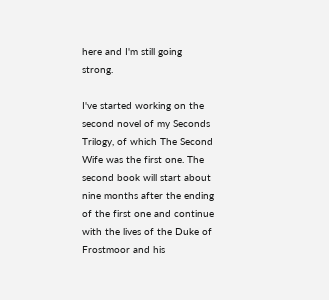here and I'm still going strong.

I've started working on the second novel of my Seconds Trilogy, of which The Second Wife was the first one. The second book will start about nine months after the ending of the first one and continue with the lives of the Duke of Frostmoor and his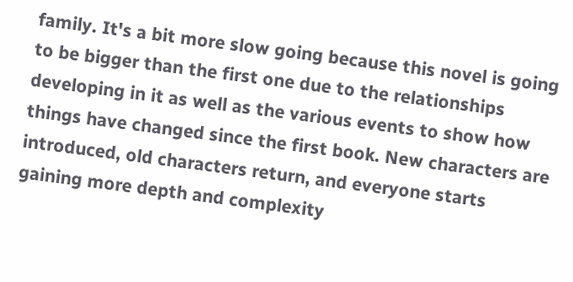family. It's a bit more slow going because this novel is going to be bigger than the first one due to the relationships developing in it as well as the various events to show how things have changed since the first book. New characters are introduced, old characters return, and everyone starts gaining more depth and complexity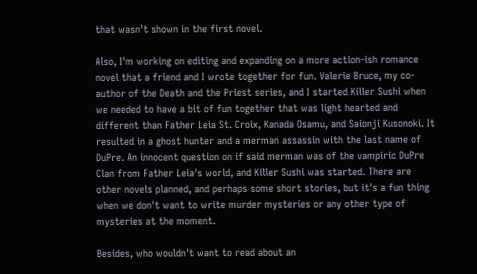that wasn't shown in the first novel.

Also, I'm working on editing and expanding on a more action-ish romance novel that a friend and I wrote together for fun. Valerie Bruce, my co-author of the Death and the Priest series, and I started Killer Sushi when we needed to have a bit of fun together that was light hearted and different than Father Leia St. Croix, Kanada Osamu, and Saionji Kusonoki. It resulted in a ghost hunter and a merman assassin with the last name of DuPre. An innocent question on if said merman was of the vampiric DuPre Clan from Father Leia's world, and Killer Sushi was started. There are other novels planned, and perhaps some short stories, but it's a fun thing when we don't want to write murder mysteries or any other type of mysteries at the moment.

Besides, who wouldn't want to read about an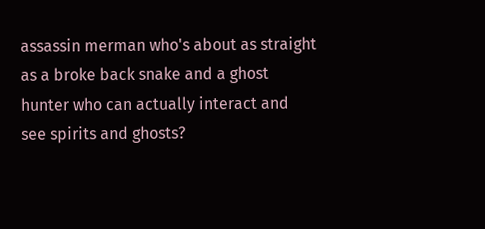assassin merman who's about as straight as a broke back snake and a ghost hunter who can actually interact and see spirits and ghosts?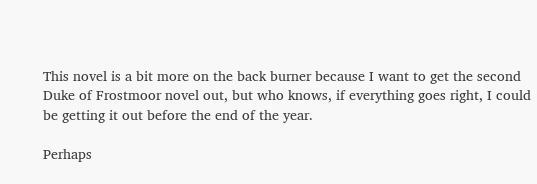This novel is a bit more on the back burner because I want to get the second Duke of Frostmoor novel out, but who knows, if everything goes right, I could be getting it out before the end of the year.

Perhaps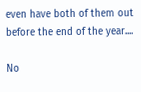even have both of them out before the end of the year....

No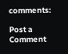comments:

Post a Comment